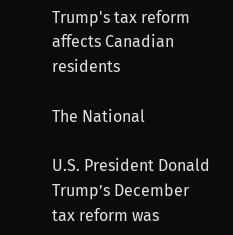Trump's tax reform affects Canadian residents

The National

U.S. President Donald Trump’s December tax reform was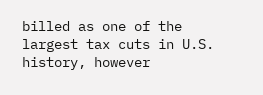billed as one of the largest tax cuts in U.S. history, however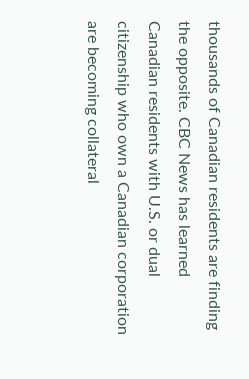thousands of Canadian residents are finding the opposite. CBC News has learned Canadian residents with U.S. or dual citizenship who own a Canadian corporation are becoming collateral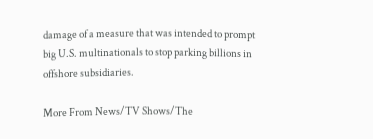damage of a measure that was intended to prompt big U.S. multinationals to stop parking billions in offshore subsidiaries.

More From News/TV Shows/The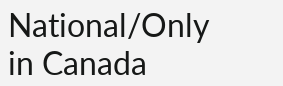National/Only in Canada